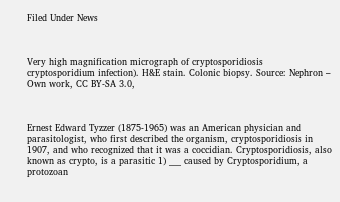Filed Under News



Very high magnification micrograph of cryptosporidiosis cryptosporidium infection). H&E stain. Colonic biopsy. Source: Nephron – Own work, CC BY-SA 3.0,



Ernest Edward Tyzzer (1875-1965) was an American physician and parasitologist, who first described the organism, cryptosporidiosis in 1907, and who recognized that it was a coccidian. Cryptosporidiosis, also known as crypto, is a parasitic 1) ___ caused by Cryptosporidium, a protozoan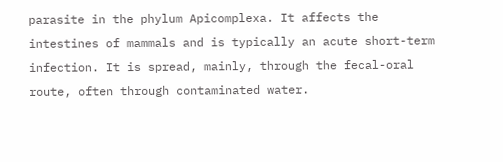parasite in the phylum Apicomplexa. It affects the intestines of mammals and is typically an acute short-term infection. It is spread, mainly, through the fecal-oral route, often through contaminated water.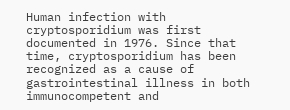Human infection with cryptosporidium was first documented in 1976. Since that time, cryptosporidium has been recognized as a cause of gastrointestinal illness in both immunocompetent and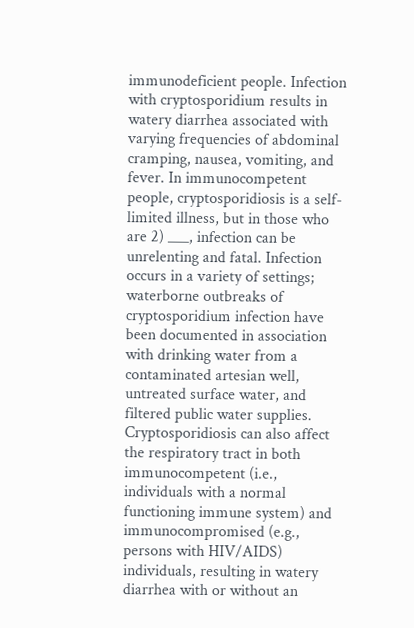immunodeficient people. Infection with cryptosporidium results in watery diarrhea associated with varying frequencies of abdominal cramping, nausea, vomiting, and fever. In immunocompetent people, cryptosporidiosis is a self-limited illness, but in those who are 2) ___, infection can be unrelenting and fatal. Infection occurs in a variety of settings; waterborne outbreaks of cryptosporidium infection have been documented in association with drinking water from a contaminated artesian well, untreated surface water, and filtered public water supplies. Cryptosporidiosis can also affect the respiratory tract in both immunocompetent (i.e., individuals with a normal functioning immune system) and immunocompromised (e.g., persons with HIV/AIDS) individuals, resulting in watery diarrhea with or without an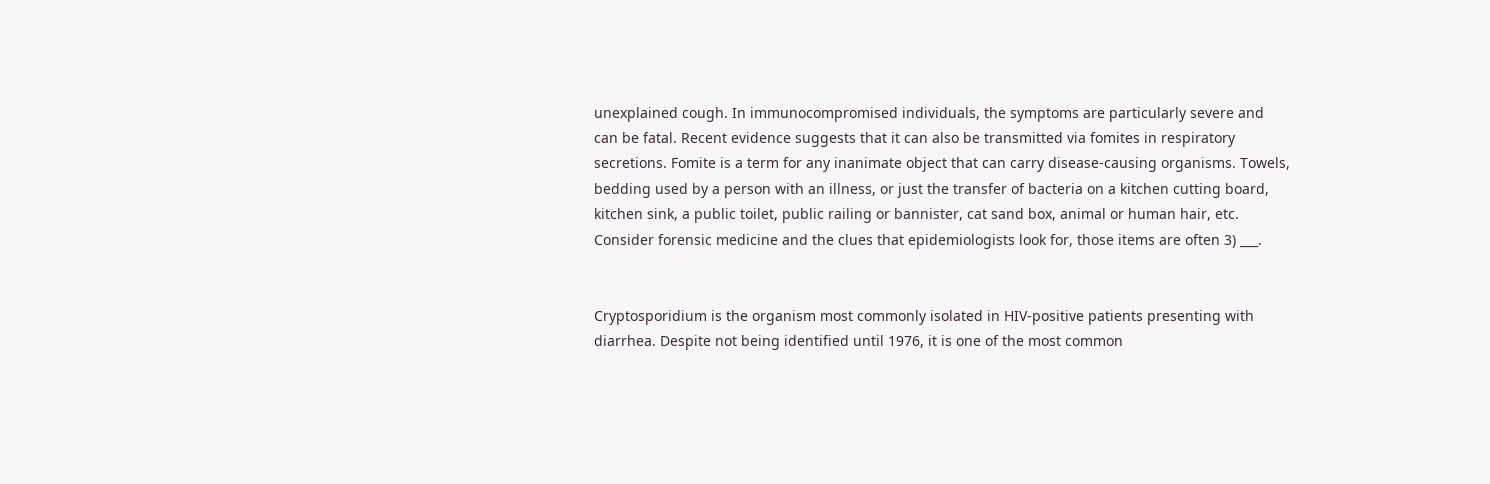unexplained cough. In immunocompromised individuals, the symptoms are particularly severe and can be fatal. Recent evidence suggests that it can also be transmitted via fomites in respiratory secretions. Fomite is a term for any inanimate object that can carry disease-causing organisms. Towels, bedding used by a person with an illness, or just the transfer of bacteria on a kitchen cutting board, kitchen sink, a public toilet, public railing or bannister, cat sand box, animal or human hair, etc. Consider forensic medicine and the clues that epidemiologists look for, those items are often 3) ___.


Cryptosporidium is the organism most commonly isolated in HIV-positive patients presenting with diarrhea. Despite not being identified until 1976, it is one of the most common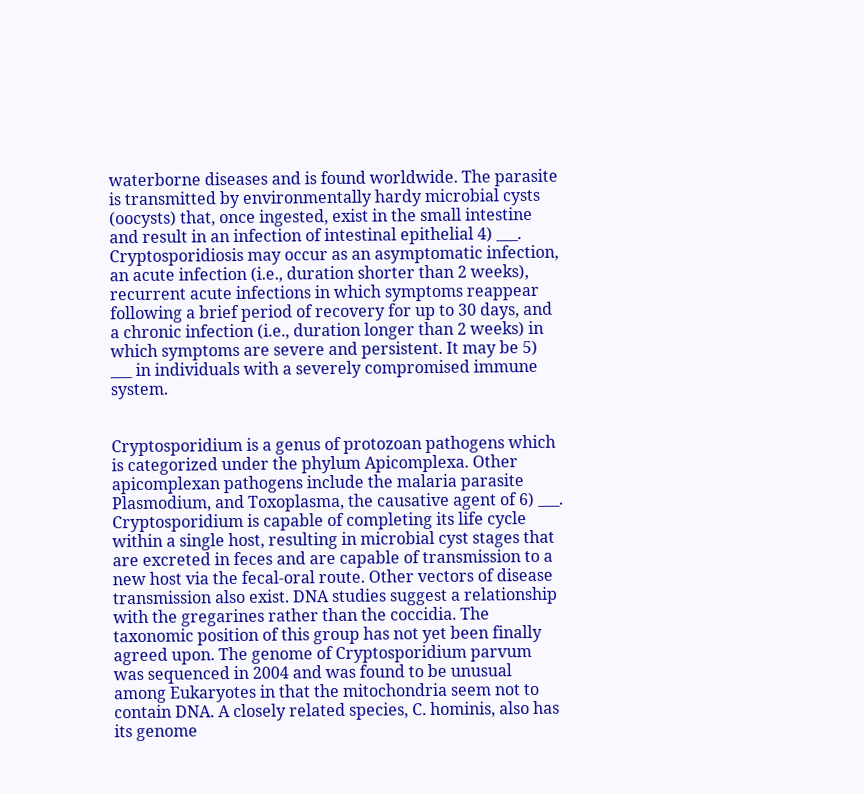waterborne diseases and is found worldwide. The parasite is transmitted by environmentally hardy microbial cysts (oocysts) that, once ingested, exist in the small intestine and result in an infection of intestinal epithelial 4) ___. Cryptosporidiosis may occur as an asymptomatic infection, an acute infection (i.e., duration shorter than 2 weeks), recurrent acute infections in which symptoms reappear following a brief period of recovery for up to 30 days, and a chronic infection (i.e., duration longer than 2 weeks) in which symptoms are severe and persistent. It may be 5) ___ in individuals with a severely compromised immune system.


Cryptosporidium is a genus of protozoan pathogens which is categorized under the phylum Apicomplexa. Other apicomplexan pathogens include the malaria parasite Plasmodium, and Toxoplasma, the causative agent of 6) ___. Cryptosporidium is capable of completing its life cycle within a single host, resulting in microbial cyst stages that are excreted in feces and are capable of transmission to a new host via the fecal-oral route. Other vectors of disease transmission also exist. DNA studies suggest a relationship with the gregarines rather than the coccidia. The taxonomic position of this group has not yet been finally agreed upon. The genome of Cryptosporidium parvum was sequenced in 2004 and was found to be unusual among Eukaryotes in that the mitochondria seem not to contain DNA. A closely related species, C. hominis, also has its genome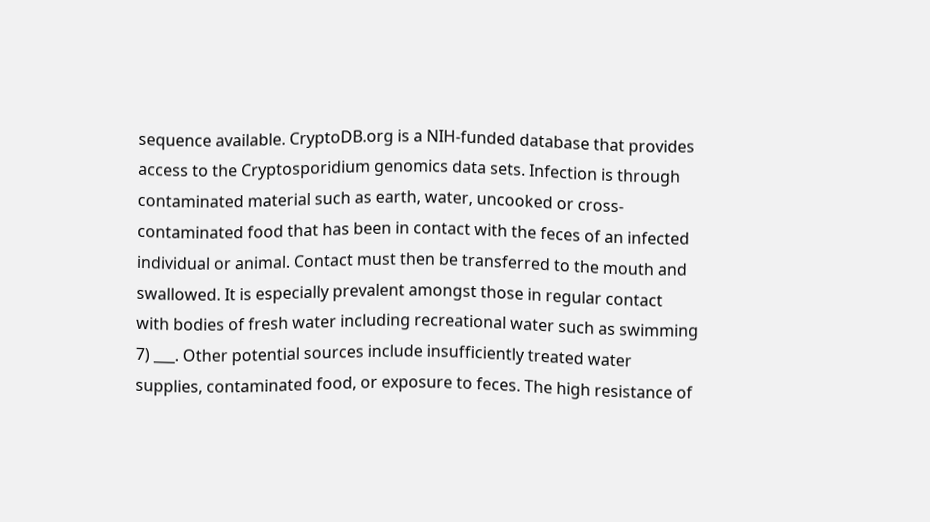sequence available. CryptoDB.org is a NIH-funded database that provides access to the Cryptosporidium genomics data sets. Infection is through contaminated material such as earth, water, uncooked or cross-contaminated food that has been in contact with the feces of an infected individual or animal. Contact must then be transferred to the mouth and swallowed. It is especially prevalent amongst those in regular contact with bodies of fresh water including recreational water such as swimming 7) ___. Other potential sources include insufficiently treated water supplies, contaminated food, or exposure to feces. The high resistance of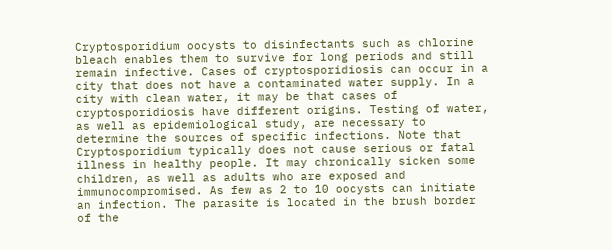Cryptosporidium oocysts to disinfectants such as chlorine bleach enables them to survive for long periods and still remain infective. Cases of cryptosporidiosis can occur in a city that does not have a contaminated water supply. In a city with clean water, it may be that cases of cryptosporidiosis have different origins. Testing of water, as well as epidemiological study, are necessary to determine the sources of specific infections. Note that Cryptosporidium typically does not cause serious or fatal illness in healthy people. It may chronically sicken some children, as well as adults who are exposed and immunocompromised. As few as 2 to 10 oocysts can initiate an infection. The parasite is located in the brush border of the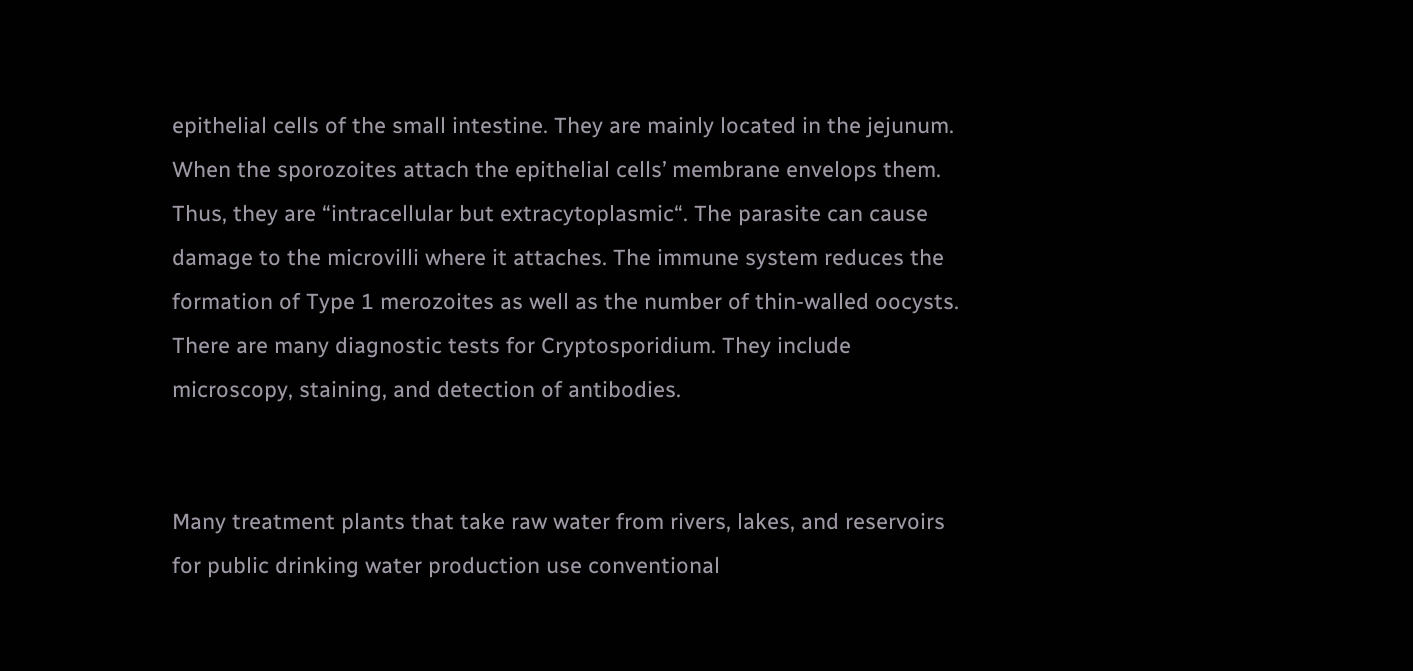epithelial cells of the small intestine. They are mainly located in the jejunum. When the sporozoites attach the epithelial cells’ membrane envelops them. Thus, they are “intracellular but extracytoplasmic“. The parasite can cause damage to the microvilli where it attaches. The immune system reduces the formation of Type 1 merozoites as well as the number of thin-walled oocysts. There are many diagnostic tests for Cryptosporidium. They include microscopy, staining, and detection of antibodies.


Many treatment plants that take raw water from rivers, lakes, and reservoirs for public drinking water production use conventional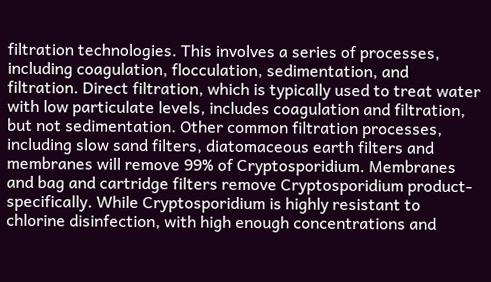filtration technologies. This involves a series of processes, including coagulation, flocculation, sedimentation, and filtration. Direct filtration, which is typically used to treat water with low particulate levels, includes coagulation and filtration, but not sedimentation. Other common filtration processes, including slow sand filters, diatomaceous earth filters and membranes will remove 99% of Cryptosporidium. Membranes and bag and cartridge filters remove Cryptosporidium product-specifically. While Cryptosporidium is highly resistant to chlorine disinfection, with high enough concentrations and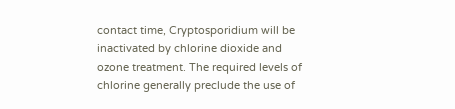contact time, Cryptosporidium will be inactivated by chlorine dioxide and ozone treatment. The required levels of chlorine generally preclude the use of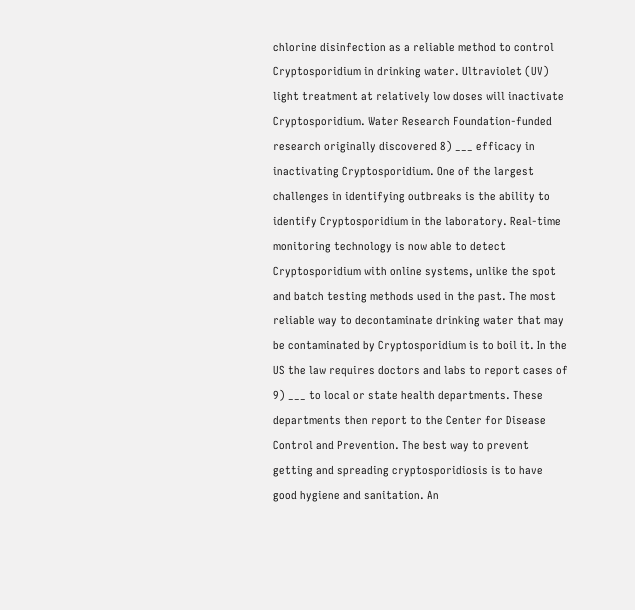chlorine disinfection as a reliable method to control Cryptosporidium in drinking water. Ultraviolet (UV) light treatment at relatively low doses will inactivate Cryptosporidium. Water Research Foundation-funded research originally discovered 8) ___ efficacy in inactivating Cryptosporidium. One of the largest challenges in identifying outbreaks is the ability to identify Cryptosporidium in the laboratory. Real-time monitoring technology is now able to detect Cryptosporidium with online systems, unlike the spot and batch testing methods used in the past. The most reliable way to decontaminate drinking water that may be contaminated by Cryptosporidium is to boil it. In the US the law requires doctors and labs to report cases of 9) ___ to local or state health departments. These departments then report to the Center for Disease Control and Prevention. The best way to prevent getting and spreading cryptosporidiosis is to have good hygiene and sanitation. An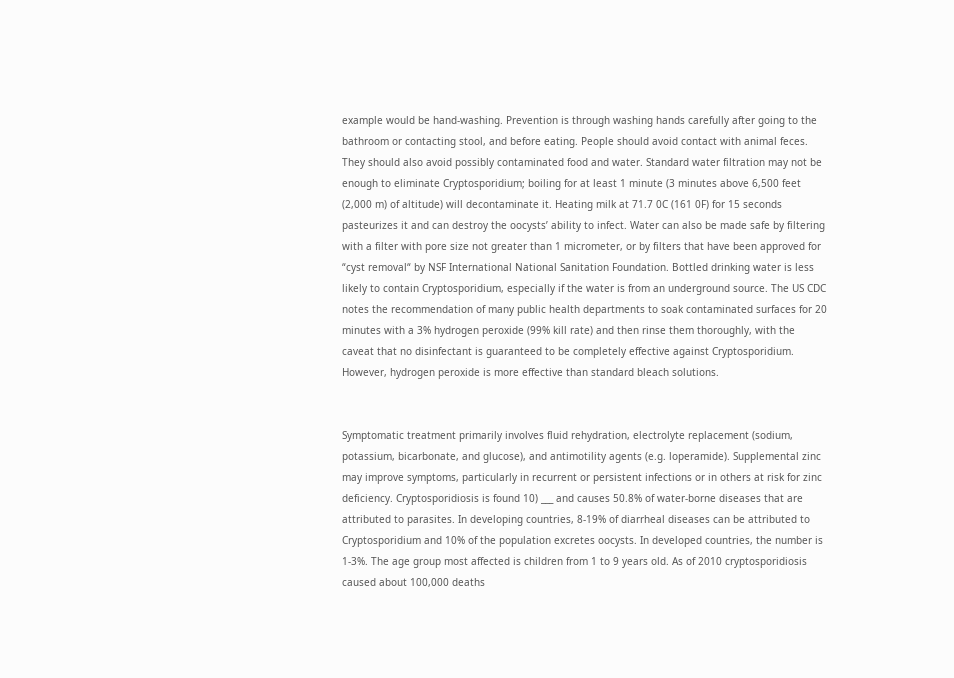example would be hand-washing. Prevention is through washing hands carefully after going to the bathroom or contacting stool, and before eating. People should avoid contact with animal feces. They should also avoid possibly contaminated food and water. Standard water filtration may not be enough to eliminate Cryptosporidium; boiling for at least 1 minute (3 minutes above 6,500 feet (2,000 m) of altitude) will decontaminate it. Heating milk at 71.7 0C (161 0F) for 15 seconds pasteurizes it and can destroy the oocysts’ ability to infect. Water can also be made safe by filtering with a filter with pore size not greater than 1 micrometer, or by filters that have been approved for “cyst removal“ by NSF International National Sanitation Foundation. Bottled drinking water is less likely to contain Cryptosporidium, especially if the water is from an underground source. The US CDC notes the recommendation of many public health departments to soak contaminated surfaces for 20 minutes with a 3% hydrogen peroxide (99% kill rate) and then rinse them thoroughly, with the caveat that no disinfectant is guaranteed to be completely effective against Cryptosporidium. However, hydrogen peroxide is more effective than standard bleach solutions.


Symptomatic treatment primarily involves fluid rehydration, electrolyte replacement (sodium, potassium, bicarbonate, and glucose), and antimotility agents (e.g. loperamide). Supplemental zinc may improve symptoms, particularly in recurrent or persistent infections or in others at risk for zinc deficiency. Cryptosporidiosis is found 10) ___ and causes 50.8% of water-borne diseases that are attributed to parasites. In developing countries, 8-19% of diarrheal diseases can be attributed to Cryptosporidium and 10% of the population excretes oocysts. In developed countries, the number is 1-3%. The age group most affected is children from 1 to 9 years old. As of 2010 cryptosporidiosis caused about 100,000 deaths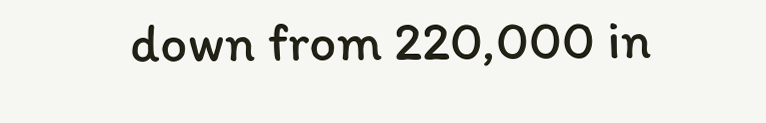down from 220,000 in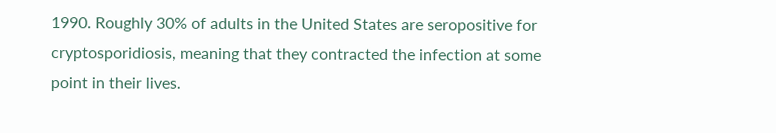1990. Roughly 30% of adults in the United States are seropositive for cryptosporidiosis, meaning that they contracted the infection at some point in their lives.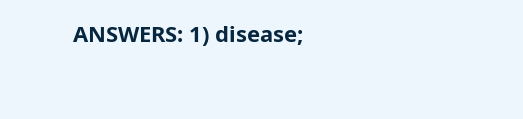ANSWERS: 1) disease;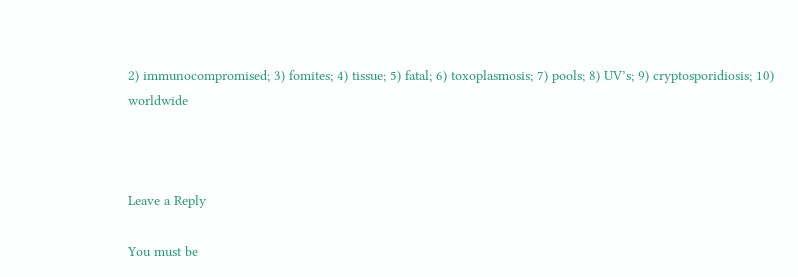2) immunocompromised; 3) fomites; 4) tissue; 5) fatal; 6) toxoplasmosis; 7) pools; 8) UV’s; 9) cryptosporidiosis; 10) worldwide



Leave a Reply

You must be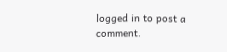logged in to post a comment.